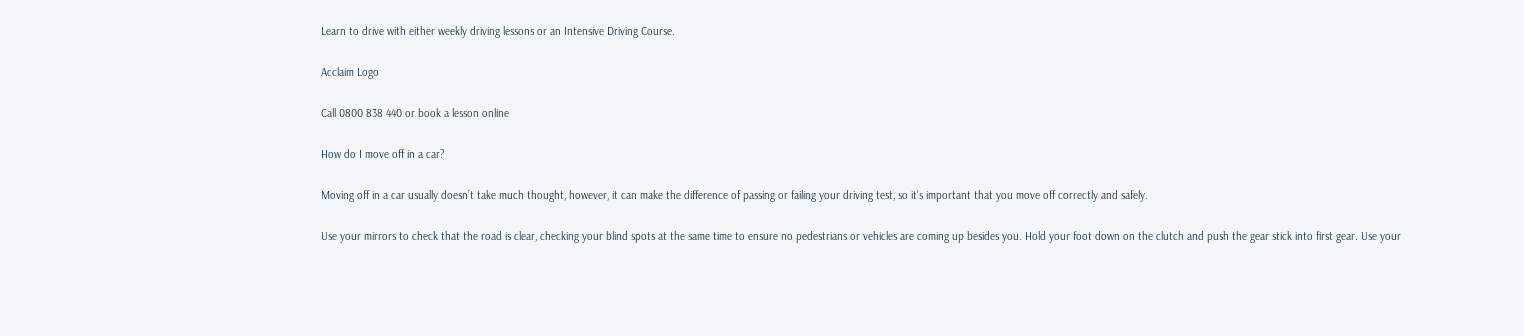Learn to drive with either weekly driving lessons or an Intensive Driving Course.

Acclaim Logo

Call 0800 838 440 or book a lesson online

How do I move off in a car?

Moving off in a car usually doesn’t take much thought, however, it can make the difference of passing or failing your driving test, so it’s important that you move off correctly and safely.

Use your mirrors to check that the road is clear, checking your blind spots at the same time to ensure no pedestrians or vehicles are coming up besides you. Hold your foot down on the clutch and push the gear stick into first gear. Use your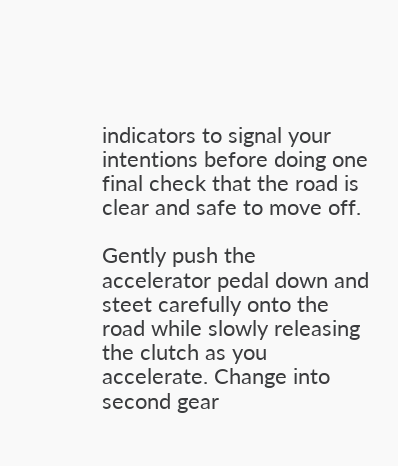indicators to signal your intentions before doing one final check that the road is clear and safe to move off.

Gently push the accelerator pedal down and steet carefully onto the road while slowly releasing the clutch as you accelerate. Change into second gear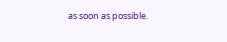as soon as possible.